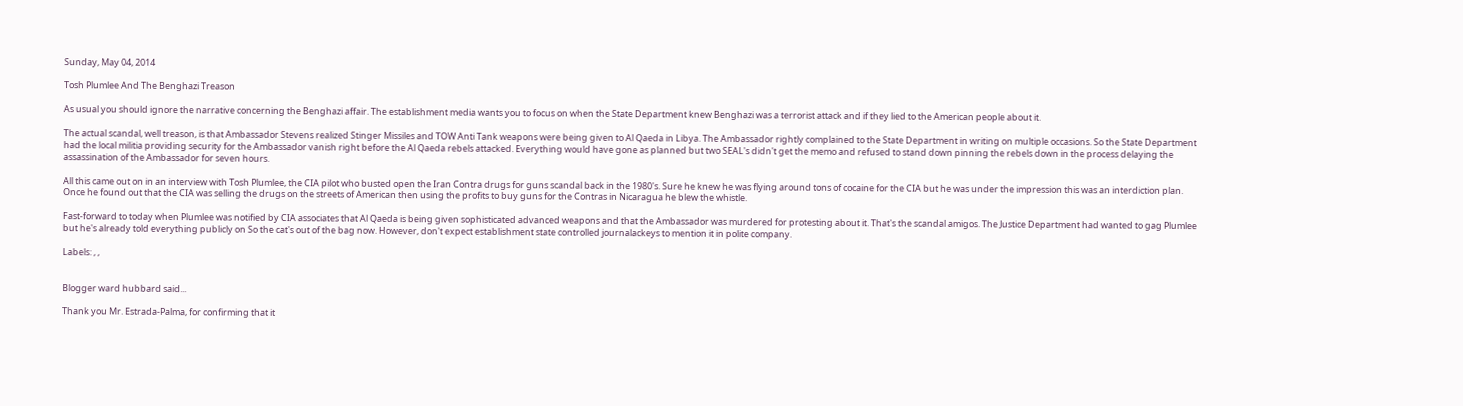Sunday, May 04, 2014

Tosh Plumlee And The Benghazi Treason

As usual you should ignore the narrative concerning the Benghazi affair. The establishment media wants you to focus on when the State Department knew Benghazi was a terrorist attack and if they lied to the American people about it.

The actual scandal, well treason, is that Ambassador Stevens realized Stinger Missiles and TOW Anti Tank weapons were being given to Al Qaeda in Libya. The Ambassador rightly complained to the State Department in writing on multiple occasions. So the State Department had the local militia providing security for the Ambassador vanish right before the Al Qaeda rebels attacked. Everything would have gone as planned but two SEAL's didn't get the memo and refused to stand down pinning the rebels down in the process delaying the assassination of the Ambassador for seven hours.

All this came out on in an interview with Tosh Plumlee, the CIA pilot who busted open the Iran Contra drugs for guns scandal back in the 1980's. Sure he knew he was flying around tons of cocaine for the CIA but he was under the impression this was an interdiction plan. Once he found out that the CIA was selling the drugs on the streets of American then using the profits to buy guns for the Contras in Nicaragua he blew the whistle.

Fast-forward to today when Plumlee was notified by CIA associates that Al Qaeda is being given sophisticated advanced weapons and that the Ambassador was murdered for protesting about it. That's the scandal amigos. The Justice Department had wanted to gag Plumlee but he's already told everything publicly on So the cat's out of the bag now. However, don't expect establishment state controlled journalackeys to mention it in polite company.

Labels: , ,


Blogger ward hubbard said...

Thank you Mr. Estrada-Palma, for confirming that it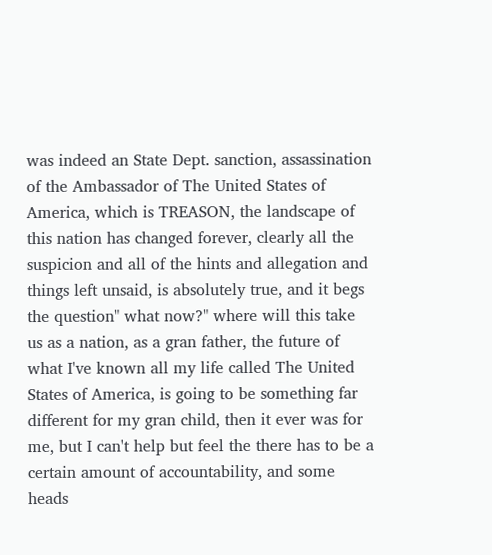was indeed an State Dept. sanction, assassination of the Ambassador of The United States of America, which is TREASON, the landscape of this nation has changed forever, clearly all the suspicion and all of the hints and allegation and things left unsaid, is absolutely true, and it begs the question" what now?" where will this take us as a nation, as a gran father, the future of what I've known all my life called The United States of America, is going to be something far different for my gran child, then it ever was for me, but I can't help but feel the there has to be a certain amount of accountability, and some heads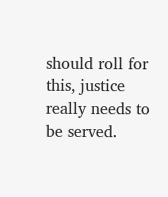should roll for this, justice really needs to be served.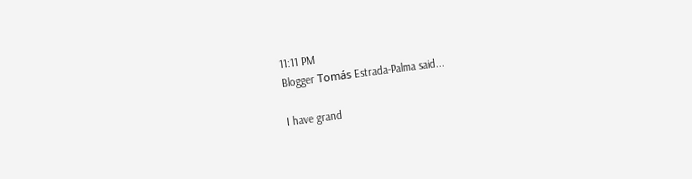11:11 PM
Blogger Tomás Estrada-Palma said...

I have grand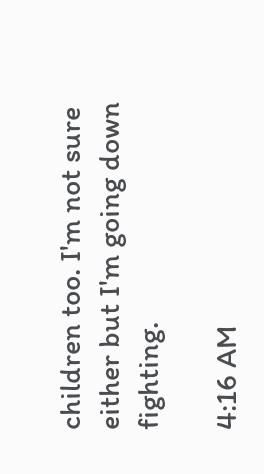children too. I'm not sure either but I'm going down fighting.

4:16 AM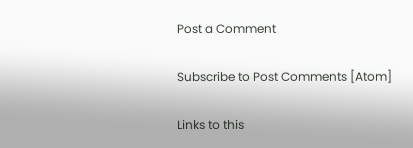Post a Comment

Subscribe to Post Comments [Atom]

Links to this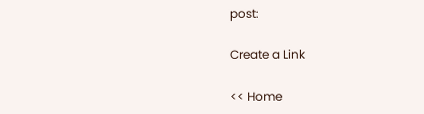post:

Create a Link

<< Home